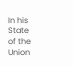In his State of the Union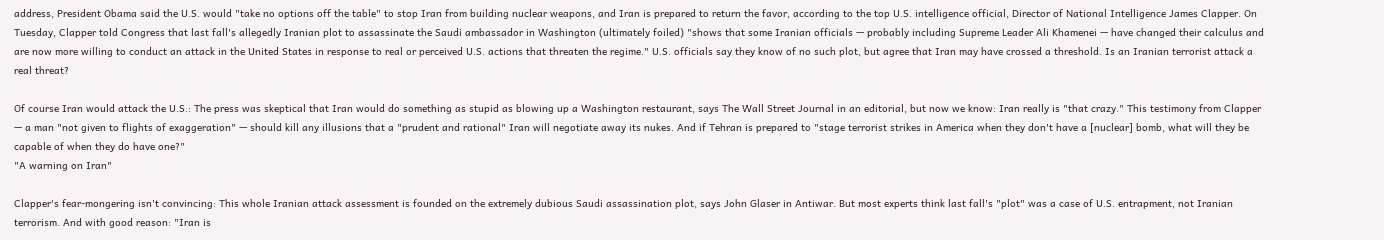address, President Obama said the U.S. would "take no options off the table" to stop Iran from building nuclear weapons, and Iran is prepared to return the favor, according to the top U.S. intelligence official, Director of National Intelligence James Clapper. On Tuesday, Clapper told Congress that last fall's allegedly Iranian plot to assassinate the Saudi ambassador in Washington (ultimately foiled) "shows that some Iranian officials — probably including Supreme Leader Ali Khamenei — have changed their calculus and are now more willing to conduct an attack in the United States in response to real or perceived U.S. actions that threaten the regime." U.S. officials say they know of no such plot, but agree that Iran may have crossed a threshold. Is an Iranian terrorist attack a real threat?

Of course Iran would attack the U.S.: The press was skeptical that Iran would do something as stupid as blowing up a Washington restaurant, says The Wall Street Journal in an editorial, but now we know: Iran really is "that crazy." This testimony from Clapper — a man "not given to flights of exaggeration" — should kill any illusions that a "prudent and rational" Iran will negotiate away its nukes. And if Tehran is prepared to "stage terrorist strikes in America when they don't have a [nuclear] bomb, what will they be capable of when they do have one?"
"A warning on Iran"

Clapper's fear-mongering isn't convincing: This whole Iranian attack assessment is founded on the extremely dubious Saudi assassination plot, says John Glaser in Antiwar. But most experts think last fall's "plot" was a case of U.S. entrapment, not Iranian terrorism. And with good reason: "Iran is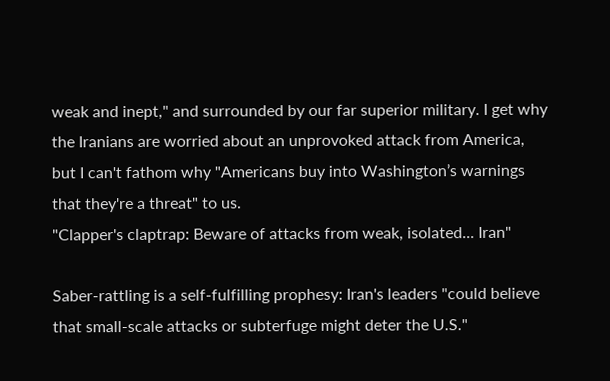weak and inept," and surrounded by our far superior military. I get why the Iranians are worried about an unprovoked attack from America, but I can't fathom why "Americans buy into Washington’s warnings that they're a threat" to us.
"Clapper's claptrap: Beware of attacks from weak, isolated... Iran"

Saber-rattling is a self-fulfilling prophesy: Iran's leaders "could believe that small-scale attacks or subterfuge might deter the U.S."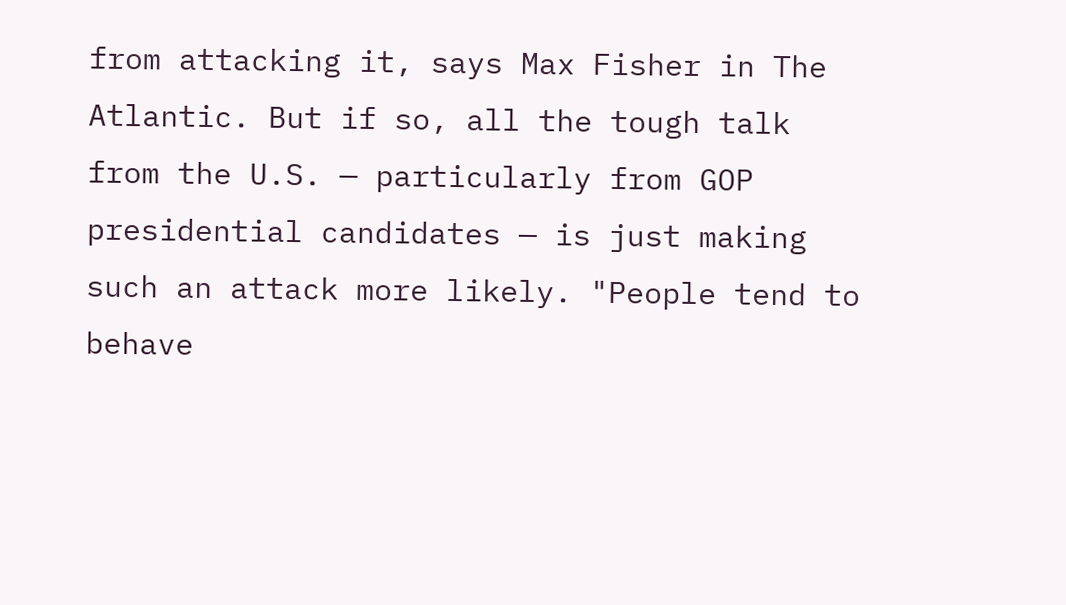from attacking it, says Max Fisher in The Atlantic. But if so, all the tough talk from the U.S. — particularly from GOP presidential candidates — is just making such an attack more likely. "People tend to behave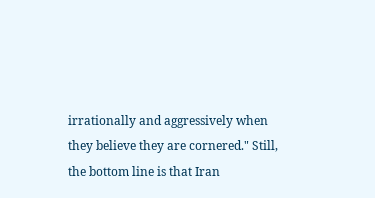irrationally and aggressively when they believe they are cornered." Still, the bottom line is that Iran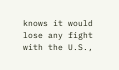knows it would lose any fight with the U.S.,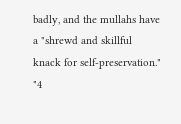badly, and the mullahs have a "shrewd and skillful knack for self-preservation."
"4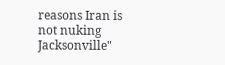reasons Iran is not nuking Jacksonville"